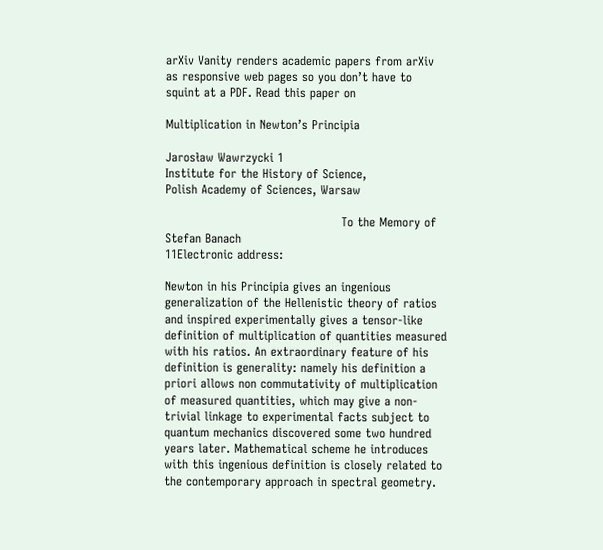arXiv Vanity renders academic papers from arXiv as responsive web pages so you don’t have to squint at a PDF. Read this paper on

Multiplication in Newton’s Principia

Jarosław Wawrzycki 1
Institute for the History of Science,
Polish Academy of Sciences, Warsaw

                                            To the Memory of Stefan Banach
11Electronic address:

Newton in his Principia gives an ingenious generalization of the Hellenistic theory of ratios and inspired experimentally gives a tensor-like definition of multiplication of quantities measured with his ratios. An extraordinary feature of his definition is generality: namely his definition a priori allows non commutativity of multiplication of measured quantities, which may give a non-trivial linkage to experimental facts subject to quantum mechanics discovered some two hundred years later. Mathematical scheme he introduces with this ingenious definition is closely related to the contemporary approach in spectral geometry.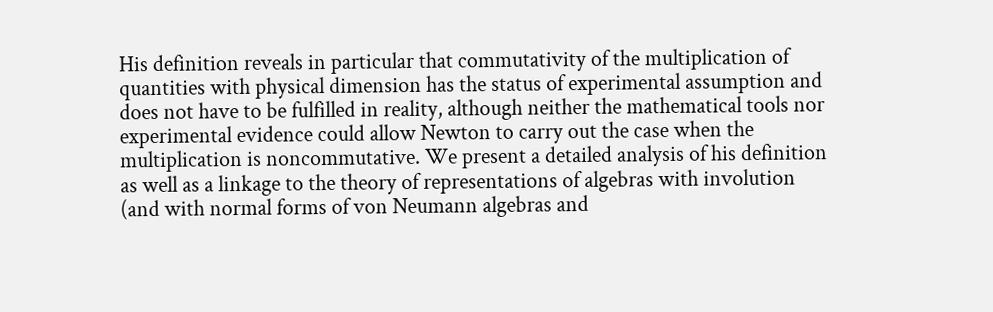His definition reveals in particular that commutativity of the multiplication of quantities with physical dimension has the status of experimental assumption and does not have to be fulfilled in reality, although neither the mathematical tools nor experimental evidence could allow Newton to carry out the case when the multiplication is noncommutative. We present a detailed analysis of his definition as well as a linkage to the theory of representations of algebras with involution (and with normal forms of von Neumann algebras and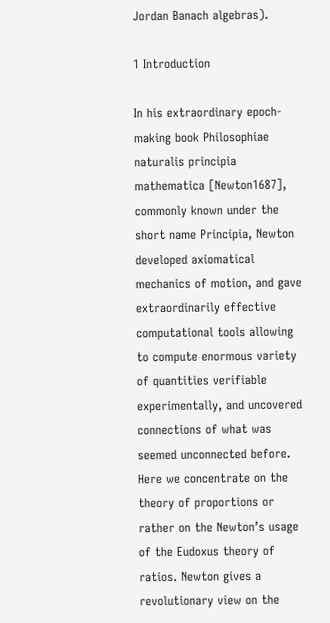Jordan Banach algebras).

1 Introduction

In his extraordinary epoch-making book Philosophiae naturalis principia mathematica [Newton1687], commonly known under the short name Principia, Newton developed axiomatical mechanics of motion, and gave extraordinarily effective computational tools allowing to compute enormous variety of quantities verifiable experimentally, and uncovered connections of what was seemed unconnected before. Here we concentrate on the theory of proportions or rather on the Newton’s usage of the Eudoxus theory of ratios. Newton gives a revolutionary view on the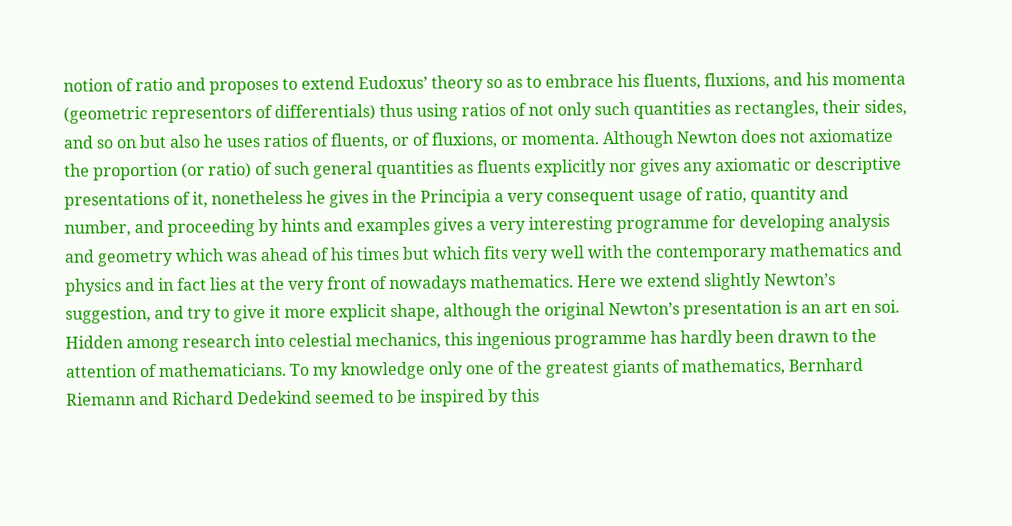notion of ratio and proposes to extend Eudoxus’ theory so as to embrace his fluents, fluxions, and his momenta (geometric representors of differentials) thus using ratios of not only such quantities as rectangles, their sides, and so on but also he uses ratios of fluents, or of fluxions, or momenta. Although Newton does not axiomatize the proportion (or ratio) of such general quantities as fluents explicitly nor gives any axiomatic or descriptive presentations of it, nonetheless he gives in the Principia a very consequent usage of ratio, quantity and number, and proceeding by hints and examples gives a very interesting programme for developing analysis and geometry which was ahead of his times but which fits very well with the contemporary mathematics and physics and in fact lies at the very front of nowadays mathematics. Here we extend slightly Newton’s suggestion, and try to give it more explicit shape, although the original Newton’s presentation is an art en soi. Hidden among research into celestial mechanics, this ingenious programme has hardly been drawn to the attention of mathematicians. To my knowledge only one of the greatest giants of mathematics, Bernhard Riemann and Richard Dedekind seemed to be inspired by this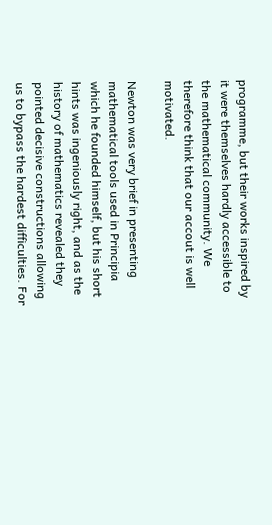programme, but their works inspired by it were themselves hardly accessible to the mathematical community. We therefore think that our accout is well motivated.

Newton was very brief in presenting mathematical tools used in Principia which he founded himself, but his short hints was ingeniously right, and as the history of mathematics revealed they pointed decisive constructions allowing us to bypass the hardest difficulties. For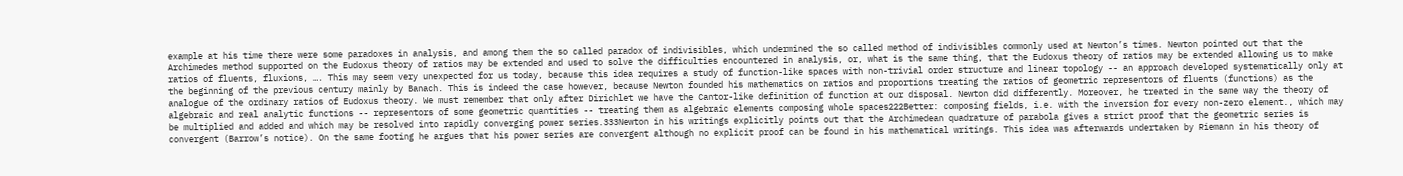example at his time there were some paradoxes in analysis, and among them the so called paradox of indivisibles, which undermined the so called method of indivisibles commonly used at Newton’s times. Newton pointed out that the Archimedes method supported on the Eudoxus theory of ratios may be extended and used to solve the difficulties encountered in analysis, or, what is the same thing, that the Eudoxus theory of ratios may be extended allowing us to make ratios of fluents, fluxions, …. This may seem very unexpected for us today, because this idea requires a study of function-like spaces with non-trivial order structure and linear topology -- an approach developed systematically only at the beginning of the previous century mainly by Banach. This is indeed the case however, because Newton founded his mathematics on ratios and proportions treating the ratios of geometric representors of fluents (functions) as the analogue of the ordinary ratios of Eudoxus theory. We must remember that only after Dirichlet we have the Cantor-like definition of function at our disposal. Newton did differently. Moreover, he treated in the same way the theory of algebraic and real analytic functions -- representors of some geometric quantities -- treating them as algebraic elements composing whole spaces222Better: composing fields, i.e. with the inversion for every non-zero element., which may be multiplied and added and which may be resolved into rapidly converging power series.333Newton in his writings explicitly points out that the Archimedean quadrature of parabola gives a strict proof that the geometric series is convergent (Barrow’s notice). On the same footing he argues that his power series are convergent although no explicit proof can be found in his mathematical writings. This idea was afterwards undertaken by Riemann in his theory of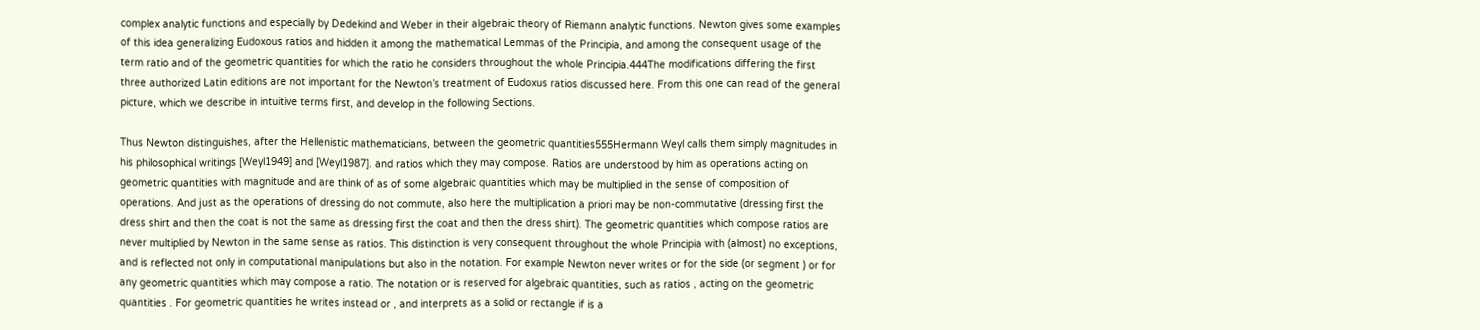complex analytic functions and especially by Dedekind and Weber in their algebraic theory of Riemann analytic functions. Newton gives some examples of this idea generalizing Eudoxous ratios and hidden it among the mathematical Lemmas of the Principia, and among the consequent usage of the term ratio and of the geometric quantities for which the ratio he considers throughout the whole Principia.444The modifications differing the first three authorized Latin editions are not important for the Newton’s treatment of Eudoxus ratios discussed here. From this one can read of the general picture, which we describe in intuitive terms first, and develop in the following Sections.

Thus Newton distinguishes, after the Hellenistic mathematicians, between the geometric quantities555Hermann Weyl calls them simply magnitudes in his philosophical writings [Weyl1949] and [Weyl1987]. and ratios which they may compose. Ratios are understood by him as operations acting on geometric quantities with magnitude and are think of as of some algebraic quantities which may be multiplied in the sense of composition of operations. And just as the operations of dressing do not commute, also here the multiplication a priori may be non-commutative (dressing first the dress shirt and then the coat is not the same as dressing first the coat and then the dress shirt). The geometric quantities which compose ratios are never multiplied by Newton in the same sense as ratios. This distinction is very consequent throughout the whole Principia with (almost) no exceptions, and is reflected not only in computational manipulations but also in the notation. For example Newton never writes or for the side (or segment ) or for any geometric quantities which may compose a ratio. The notation or is reserved for algebraic quantities, such as ratios , acting on the geometric quantities . For geometric quantities he writes instead or , and interprets as a solid or rectangle if is a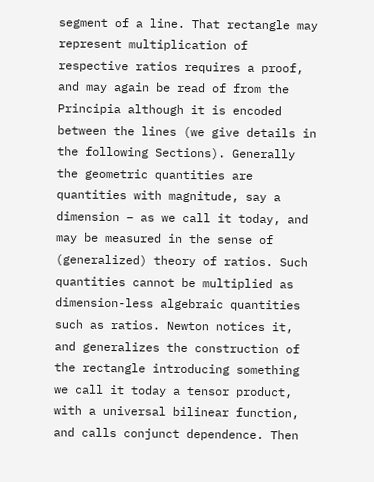segment of a line. That rectangle may represent multiplication of respective ratios requires a proof, and may again be read of from the Principia although it is encoded between the lines (we give details in the following Sections). Generally the geometric quantities are quantities with magnitude, say a dimension – as we call it today, and may be measured in the sense of (generalized) theory of ratios. Such quantities cannot be multiplied as dimension-less algebraic quantities such as ratios. Newton notices it, and generalizes the construction of the rectangle introducing something we call it today a tensor product, with a universal bilinear function, and calls conjunct dependence. Then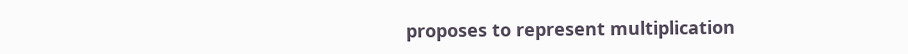proposes to represent multiplication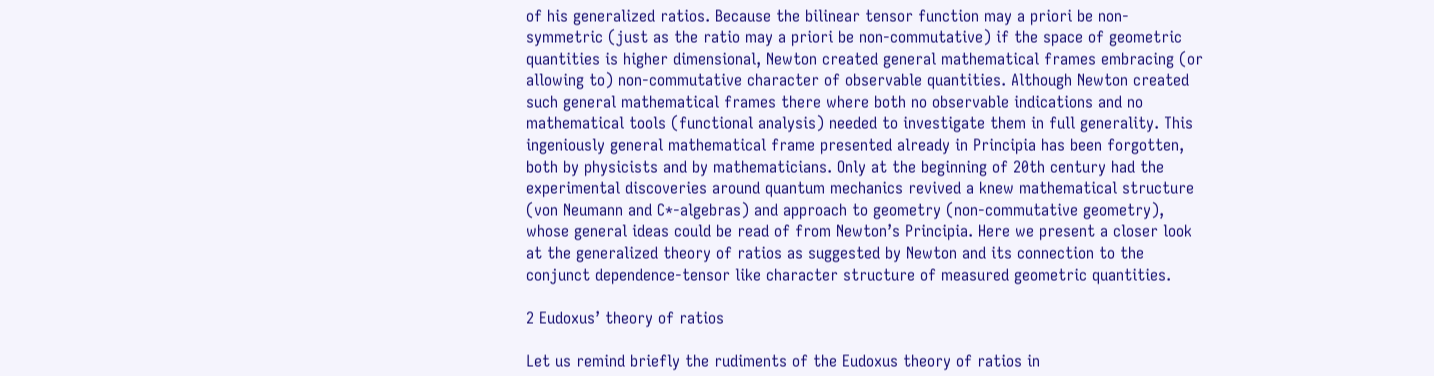of his generalized ratios. Because the bilinear tensor function may a priori be non-symmetric (just as the ratio may a priori be non-commutative) if the space of geometric quantities is higher dimensional, Newton created general mathematical frames embracing (or allowing to) non-commutative character of observable quantities. Although Newton created such general mathematical frames there where both no observable indications and no mathematical tools (functional analysis) needed to investigate them in full generality. This ingeniously general mathematical frame presented already in Principia has been forgotten, both by physicists and by mathematicians. Only at the beginning of 20th century had the experimental discoveries around quantum mechanics revived a knew mathematical structure (von Neumann and C*-algebras) and approach to geometry (non-commutative geometry), whose general ideas could be read of from Newton’s Principia. Here we present a closer look at the generalized theory of ratios as suggested by Newton and its connection to the conjunct dependence-tensor like character structure of measured geometric quantities.

2 Eudoxus’ theory of ratios

Let us remind briefly the rudiments of the Eudoxus theory of ratios in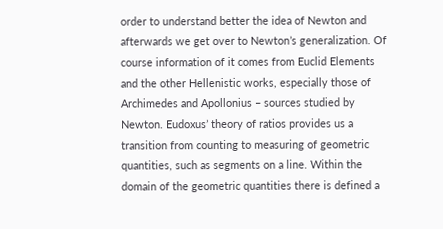order to understand better the idea of Newton and afterwards we get over to Newton’s generalization. Of course information of it comes from Euclid Elements and the other Hellenistic works, especially those of Archimedes and Apollonius – sources studied by Newton. Eudoxus’ theory of ratios provides us a transition from counting to measuring of geometric quantities, such as segments on a line. Within the domain of the geometric quantities there is defined a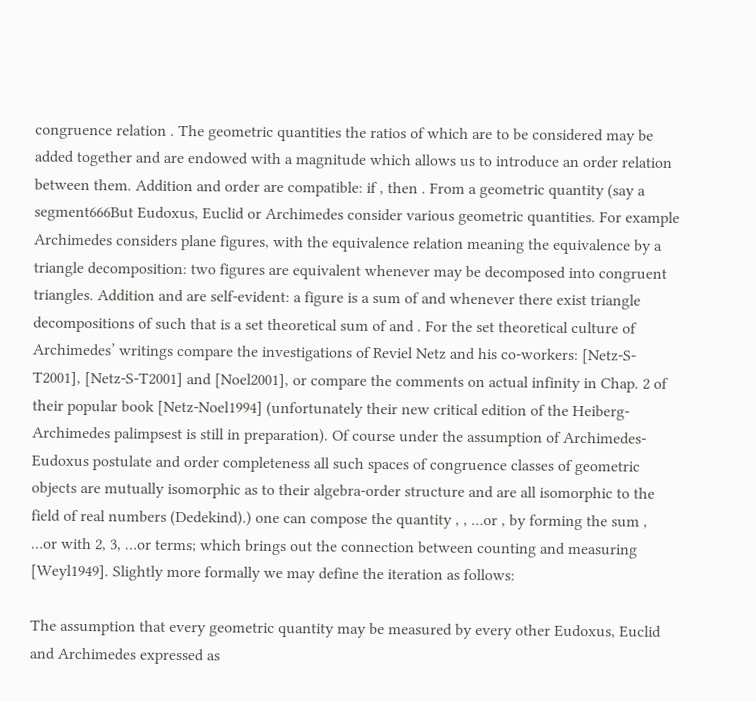congruence relation . The geometric quantities the ratios of which are to be considered may be added together and are endowed with a magnitude which allows us to introduce an order relation between them. Addition and order are compatible: if , then . From a geometric quantity (say a segment666But Eudoxus, Euclid or Archimedes consider various geometric quantities. For example Archimedes considers plane figures, with the equivalence relation meaning the equivalence by a triangle decomposition: two figures are equivalent whenever may be decomposed into congruent triangles. Addition and are self-evident: a figure is a sum of and whenever there exist triangle decompositions of such that is a set theoretical sum of and . For the set theoretical culture of Archimedes’ writings compare the investigations of Reviel Netz and his co-workers: [Netz-S-T2001], [Netz-S-T2001] and [Noel2001], or compare the comments on actual infinity in Chap. 2 of their popular book [Netz-Noel1994] (unfortunately their new critical edition of the Heiberg-Archimedes palimpsest is still in preparation). Of course under the assumption of Archimedes-Eudoxus postulate and order completeness all such spaces of congruence classes of geometric objects are mutually isomorphic as to their algebra-order structure and are all isomorphic to the field of real numbers (Dedekind).) one can compose the quantity , , …or , by forming the sum , …or with 2, 3, …or terms; which brings out the connection between counting and measuring [Weyl1949]. Slightly more formally we may define the iteration as follows:

The assumption that every geometric quantity may be measured by every other Eudoxus, Euclid and Archimedes expressed as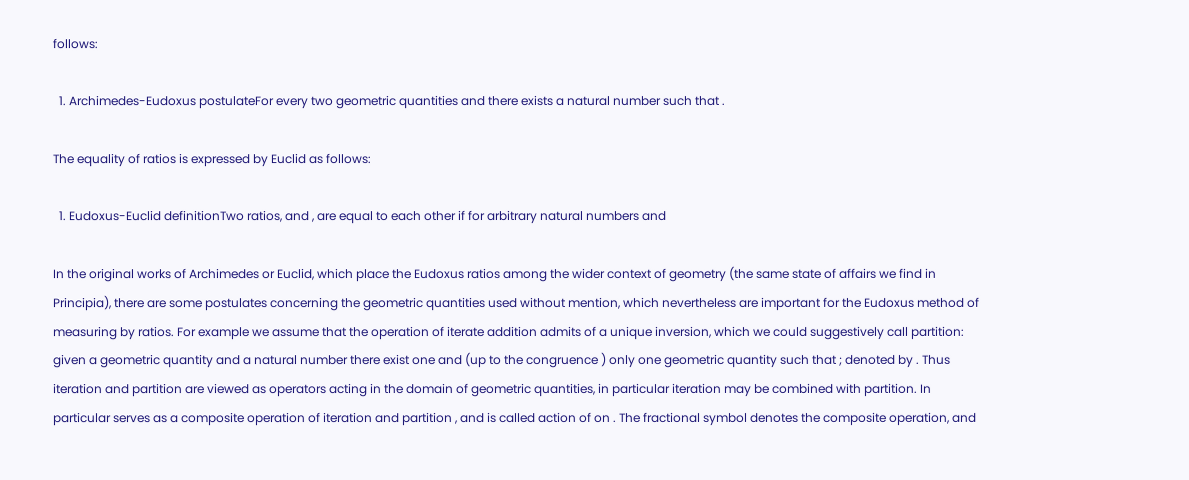follows:

  1. Archimedes-Eudoxus postulateFor every two geometric quantities and there exists a natural number such that .

The equality of ratios is expressed by Euclid as follows:

  1. Eudoxus-Euclid definitionTwo ratios, and , are equal to each other if for arbitrary natural numbers and

In the original works of Archimedes or Euclid, which place the Eudoxus ratios among the wider context of geometry (the same state of affairs we find in Principia), there are some postulates concerning the geometric quantities used without mention, which nevertheless are important for the Eudoxus method of measuring by ratios. For example we assume that the operation of iterate addition admits of a unique inversion, which we could suggestively call partition: given a geometric quantity and a natural number there exist one and (up to the congruence ) only one geometric quantity such that ; denoted by . Thus iteration and partition are viewed as operators acting in the domain of geometric quantities, in particular iteration may be combined with partition. In particular serves as a composite operation of iteration and partition , and is called action of on . The fractional symbol denotes the composite operation, and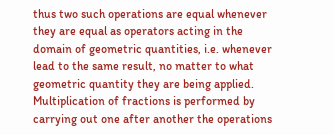thus two such operations are equal whenever they are equal as operators acting in the domain of geometric quantities, i.e. whenever lead to the same result, no matter to what geometric quantity they are being applied. Multiplication of fractions is performed by carrying out one after another the operations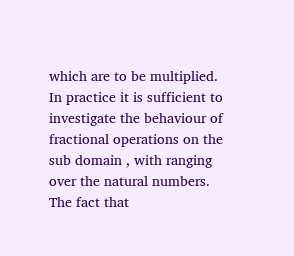which are to be multiplied. In practice it is sufficient to investigate the behaviour of fractional operations on the sub domain , with ranging over the natural numbers. The fact that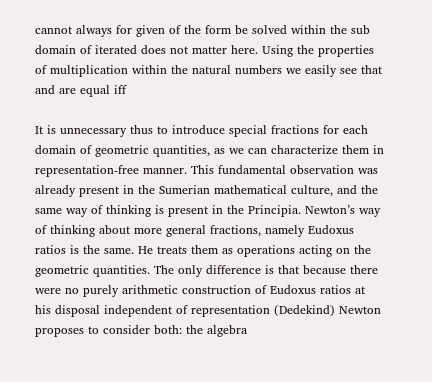cannot always for given of the form be solved within the sub domain of iterated does not matter here. Using the properties of multiplication within the natural numbers we easily see that and are equal iff

It is unnecessary thus to introduce special fractions for each domain of geometric quantities, as we can characterize them in representation-free manner. This fundamental observation was already present in the Sumerian mathematical culture, and the same way of thinking is present in the Principia. Newton’s way of thinking about more general fractions, namely Eudoxus ratios is the same. He treats them as operations acting on the geometric quantities. The only difference is that because there were no purely arithmetic construction of Eudoxus ratios at his disposal independent of representation (Dedekind) Newton proposes to consider both: the algebra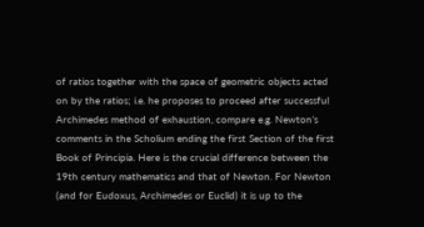of ratios together with the space of geometric objects acted on by the ratios; i.e. he proposes to proceed after successful Archimedes method of exhaustion, compare e.g. Newton’s comments in the Scholium ending the first Section of the first Book of Principia. Here is the crucial difference between the 19th century mathematics and that of Newton. For Newton (and for Eudoxus, Archimedes or Euclid) it is up to the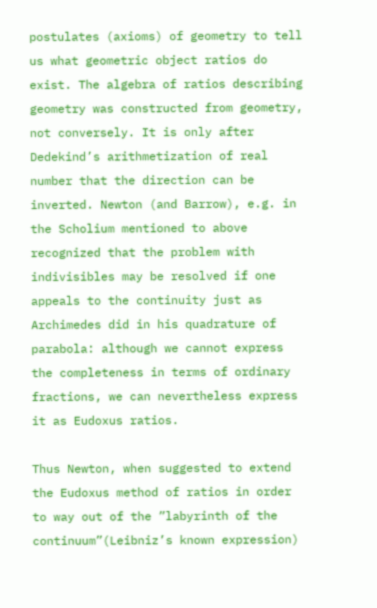postulates (axioms) of geometry to tell us what geometric object ratios do exist. The algebra of ratios describing geometry was constructed from geometry, not conversely. It is only after Dedekind’s arithmetization of real number that the direction can be inverted. Newton (and Barrow), e.g. in the Scholium mentioned to above recognized that the problem with indivisibles may be resolved if one appeals to the continuity just as Archimedes did in his quadrature of parabola: although we cannot express the completeness in terms of ordinary fractions, we can nevertheless express it as Eudoxus ratios.

Thus Newton, when suggested to extend the Eudoxus method of ratios in order to way out of the ”labyrinth of the continuum”(Leibniz’s known expression)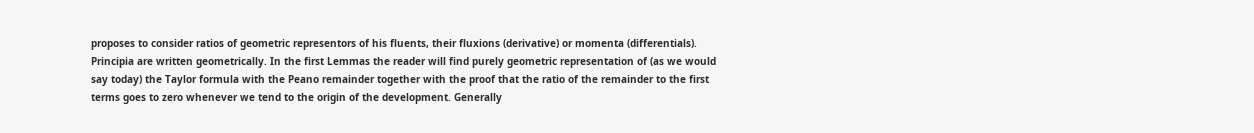proposes to consider ratios of geometric representors of his fluents, their fluxions (derivative) or momenta (differentials). Principia are written geometrically. In the first Lemmas the reader will find purely geometric representation of (as we would say today) the Taylor formula with the Peano remainder together with the proof that the ratio of the remainder to the first terms goes to zero whenever we tend to the origin of the development. Generally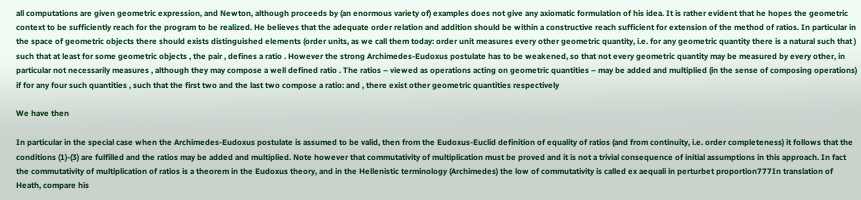all computations are given geometric expression, and Newton, although proceeds by (an enormous variety of) examples does not give any axiomatic formulation of his idea. It is rather evident that he hopes the geometric context to be sufficiently reach for the program to be realized. He believes that the adequate order relation and addition should be within a constructive reach sufficient for extension of the method of ratios. In particular in the space of geometric objects there should exists distinguished elements (order units, as we call them today: order unit measures every other geometric quantity, i.e. for any geometric quantity there is a natural such that ) such that at least for some geometric objects , the pair , defines a ratio . However the strong Archimedes-Eudoxus postulate has to be weakened, so that not every geometric quantity may be measured by every other, in particular not necessarily measures , although they may compose a well defined ratio . The ratios – viewed as operations acting on geometric quantities – may be added and multiplied (in the sense of composing operations) if for any four such quantities , such that the first two and the last two compose a ratio: and , there exist other geometric quantities respectively

We have then

In particular in the special case when the Archimedes-Eudoxus postulate is assumed to be valid, then from the Eudoxus-Euclid definition of equality of ratios (and from continuity, i.e. order completeness) it follows that the conditions (1)-(3) are fulfilled and the ratios may be added and multiplied. Note however that commutativity of multiplication must be proved and it is not a trivial consequence of initial assumptions in this approach. In fact the commutativity of multiplication of ratios is a theorem in the Eudoxus theory, and in the Hellenistic terminology (Archimedes) the low of commutativity is called ex aequali in perturbet proportion777In translation of Heath, compare his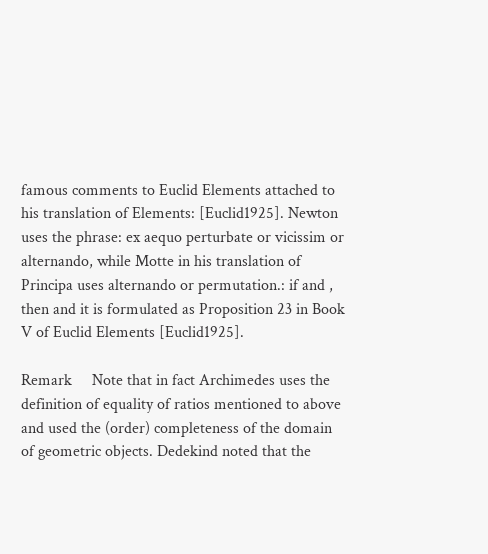famous comments to Euclid Elements attached to his translation of Elements: [Euclid1925]. Newton uses the phrase: ex aequo perturbate or vicissim or alternando, while Motte in his translation of Principa uses alternando or permutation.: if and , then and it is formulated as Proposition 23 in Book V of Euclid Elements [Euclid1925].

Remark     Note that in fact Archimedes uses the definition of equality of ratios mentioned to above and used the (order) completeness of the domain of geometric objects. Dedekind noted that the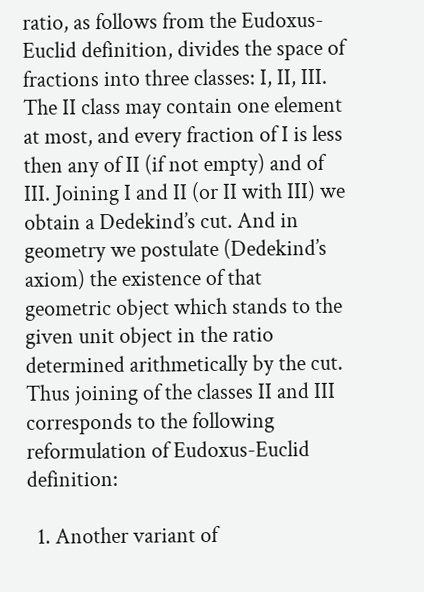ratio, as follows from the Eudoxus-Euclid definition, divides the space of fractions into three classes: I, II, III. The II class may contain one element at most, and every fraction of I is less then any of II (if not empty) and of III. Joining I and II (or II with III) we obtain a Dedekind’s cut. And in geometry we postulate (Dedekind’s axiom) the existence of that geometric object which stands to the given unit object in the ratio determined arithmetically by the cut. Thus joining of the classes II and III corresponds to the following reformulation of Eudoxus-Euclid definition:

  1. Another variant of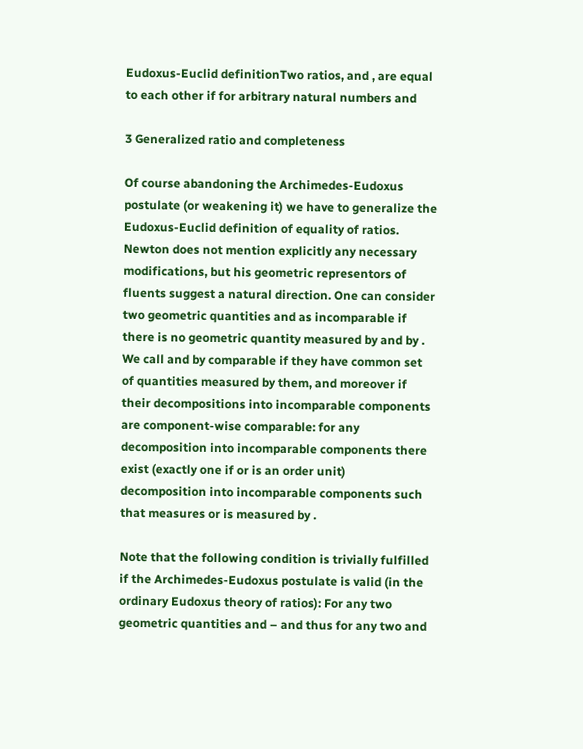Eudoxus-Euclid definitionTwo ratios, and , are equal to each other if for arbitrary natural numbers and

3 Generalized ratio and completeness

Of course abandoning the Archimedes-Eudoxus postulate (or weakening it) we have to generalize the Eudoxus-Euclid definition of equality of ratios. Newton does not mention explicitly any necessary modifications, but his geometric representors of fluents suggest a natural direction. One can consider two geometric quantities and as incomparable if there is no geometric quantity measured by and by . We call and by comparable if they have common set of quantities measured by them, and moreover if their decompositions into incomparable components are component-wise comparable: for any decomposition into incomparable components there exist (exactly one if or is an order unit) decomposition into incomparable components such that measures or is measured by .

Note that the following condition is trivially fulfilled if the Archimedes-Eudoxus postulate is valid (in the ordinary Eudoxus theory of ratios): For any two geometric quantities and – and thus for any two and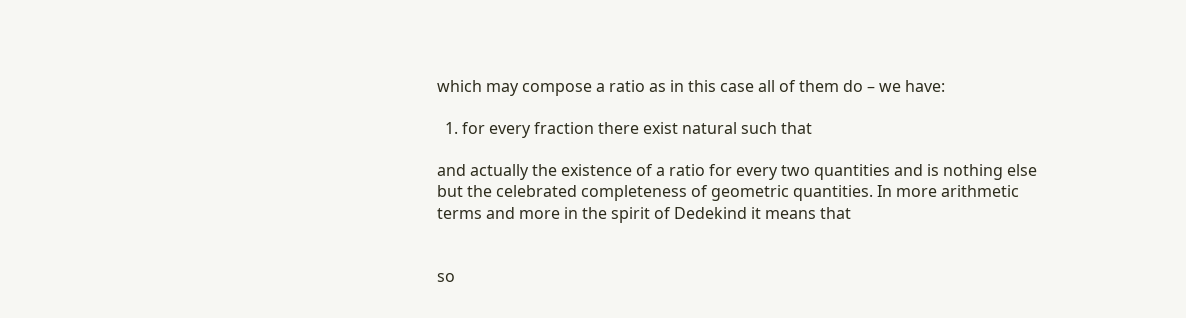which may compose a ratio as in this case all of them do – we have:

  1. for every fraction there exist natural such that

and actually the existence of a ratio for every two quantities and is nothing else but the celebrated completeness of geometric quantities. In more arithmetic terms and more in the spirit of Dedekind it means that


so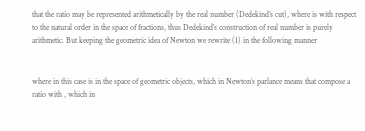that the ratio may be represented arithmetically by the real number (Dedekind’s cut), where is with respect to the natural order in the space of fractions, thus Dedekind’s construction of real number is purely arithmetic. But keeping the geometric idea of Newton we rewrite (1) in the following manner


where in this case is in the space of geometric objects, which in Newton’s parlance means that compose a ratio with , which in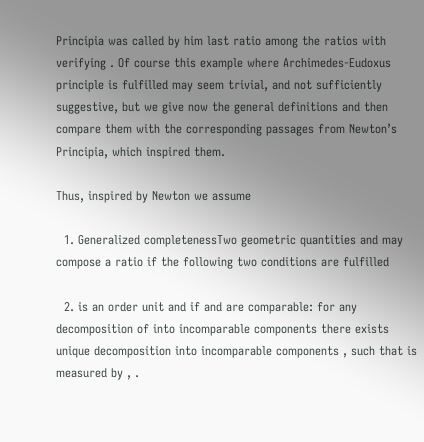Principia was called by him last ratio among the ratios with verifying . Of course this example where Archimedes-Eudoxus principle is fulfilled may seem trivial, and not sufficiently suggestive, but we give now the general definitions and then compare them with the corresponding passages from Newton’s Principia, which inspired them.

Thus, inspired by Newton we assume

  1. Generalized completenessTwo geometric quantities and may compose a ratio if the following two conditions are fulfilled

  2. is an order unit and if and are comparable: for any decomposition of into incomparable components there exists unique decomposition into incomparable components , such that is measured by , .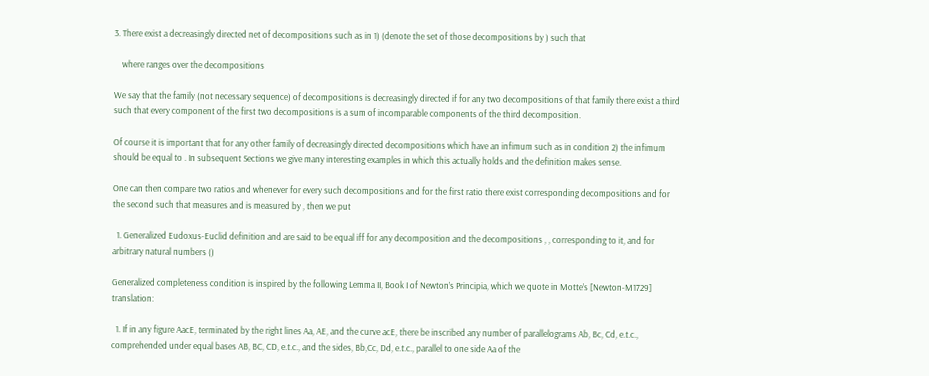3. There exist a decreasingly directed net of decompositions such as in 1) (denote the set of those decompositions by ) such that

    where ranges over the decompositions

We say that the family (not necessary sequence) of decompositions is decreasingly directed if for any two decompositions of that family there exist a third such that every component of the first two decompositions is a sum of incomparable components of the third decomposition.

Of course it is important that for any other family of decreasingly directed decompositions which have an infimum such as in condition 2) the infimum should be equal to . In subsequent Sections we give many interesting examples in which this actually holds and the definition makes sense.

One can then compare two ratios and whenever for every such decompositions and for the first ratio there exist corresponding decompositions and for the second such that measures and is measured by , then we put

  1. Generalized Eudoxus-Euclid definition and are said to be equal iff for any decomposition and the decompositions , , corresponding to it, and for arbitrary natural numbers ()

Generalized completeness condition is inspired by the following Lemma II, Book I of Newton’s Principia, which we quote in Motte’s [Newton-M1729] translation:

  1. If in any figure AacE, terminated by the right lines Aa, AE, and the curve acE, there be inscribed any number of parallelograms Ab, Bc, Cd, e.t.c., comprehended under equal bases AB, BC, CD, e.t.c., and the sides, Bb,Cc, Dd, e.t.c., parallel to one side Aa of the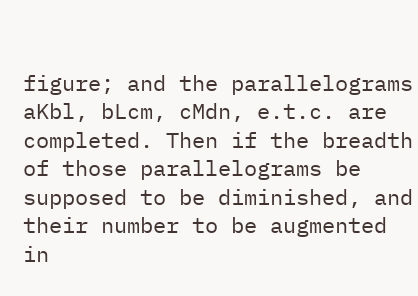figure; and the parallelograms aKbl, bLcm, cMdn, e.t.c. are completed. Then if the breadth of those parallelograms be supposed to be diminished, and their number to be augmented in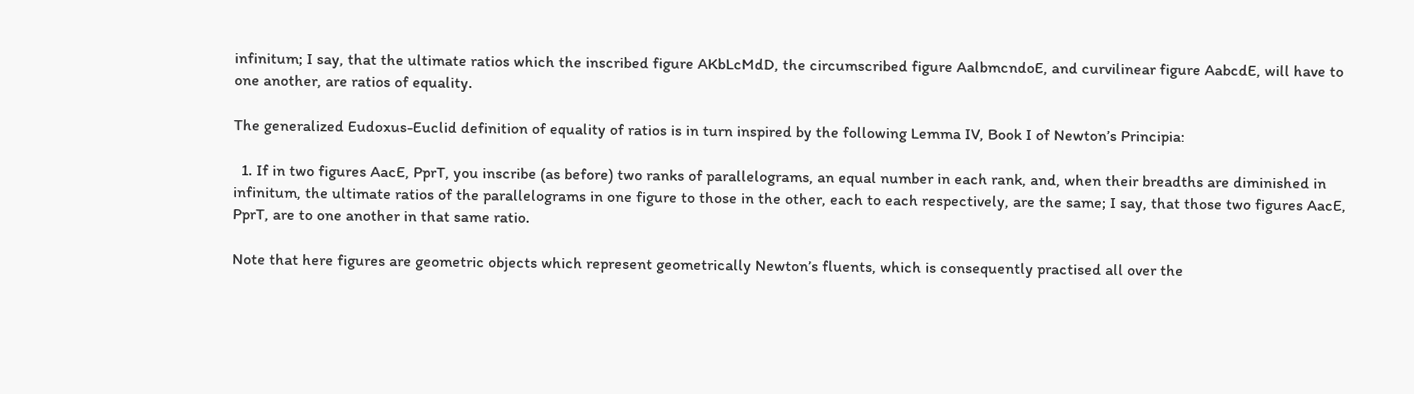infinitum; I say, that the ultimate ratios which the inscribed figure AKbLcMdD, the circumscribed figure AalbmcndoE, and curvilinear figure AabcdE, will have to one another, are ratios of equality.

The generalized Eudoxus-Euclid definition of equality of ratios is in turn inspired by the following Lemma IV, Book I of Newton’s Principia:

  1. If in two figures AacE, PprT, you inscribe (as before) two ranks of parallelograms, an equal number in each rank, and, when their breadths are diminished in infinitum, the ultimate ratios of the parallelograms in one figure to those in the other, each to each respectively, are the same; I say, that those two figures AacE, PprT, are to one another in that same ratio.

Note that here figures are geometric objects which represent geometrically Newton’s fluents, which is consequently practised all over the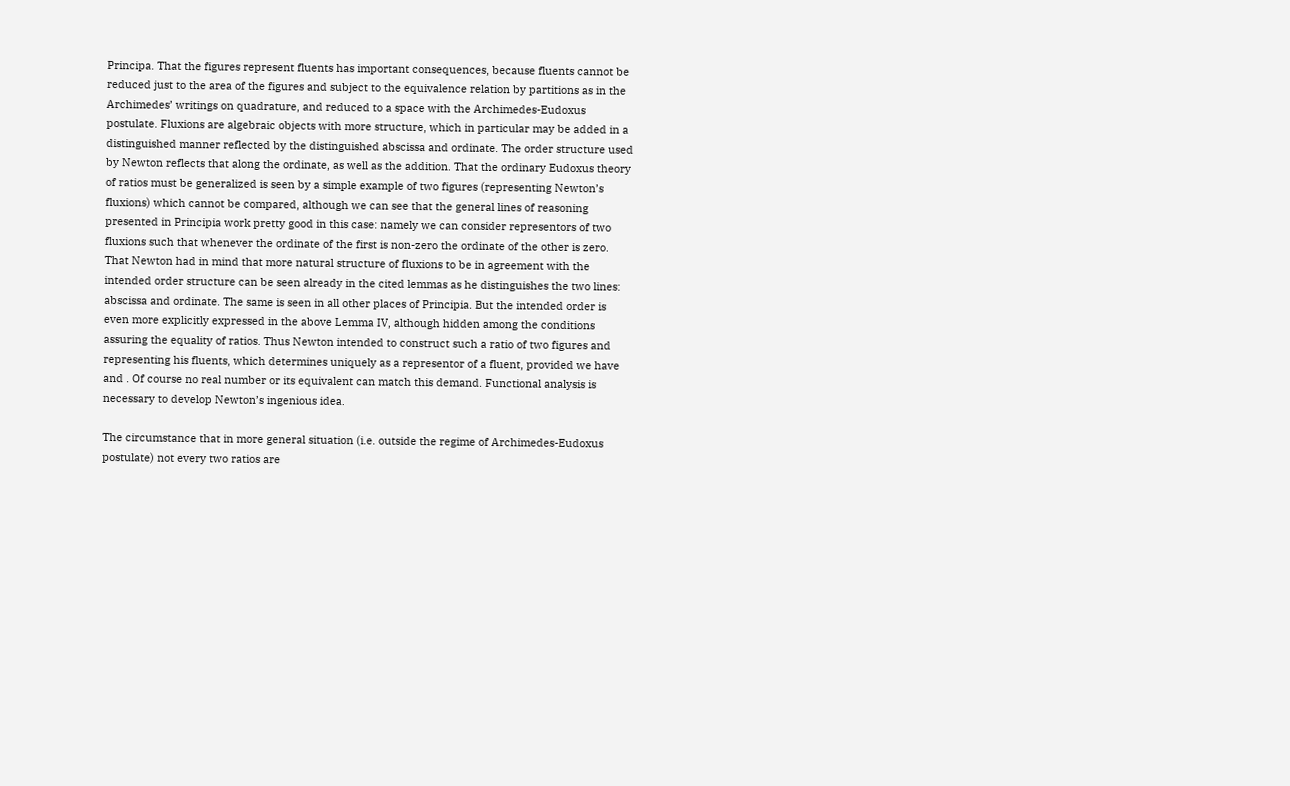Principa. That the figures represent fluents has important consequences, because fluents cannot be reduced just to the area of the figures and subject to the equivalence relation by partitions as in the Archimedes’ writings on quadrature, and reduced to a space with the Archimedes-Eudoxus postulate. Fluxions are algebraic objects with more structure, which in particular may be added in a distinguished manner reflected by the distinguished abscissa and ordinate. The order structure used by Newton reflects that along the ordinate, as well as the addition. That the ordinary Eudoxus theory of ratios must be generalized is seen by a simple example of two figures (representing Newton’s fluxions) which cannot be compared, although we can see that the general lines of reasoning presented in Principia work pretty good in this case: namely we can consider representors of two fluxions such that whenever the ordinate of the first is non-zero the ordinate of the other is zero. That Newton had in mind that more natural structure of fluxions to be in agreement with the intended order structure can be seen already in the cited lemmas as he distinguishes the two lines: abscissa and ordinate. The same is seen in all other places of Principia. But the intended order is even more explicitly expressed in the above Lemma IV, although hidden among the conditions assuring the equality of ratios. Thus Newton intended to construct such a ratio of two figures and representing his fluents, which determines uniquely as a representor of a fluent, provided we have and . Of course no real number or its equivalent can match this demand. Functional analysis is necessary to develop Newton’s ingenious idea.

The circumstance that in more general situation (i.e. outside the regime of Archimedes-Eudoxus postulate) not every two ratios are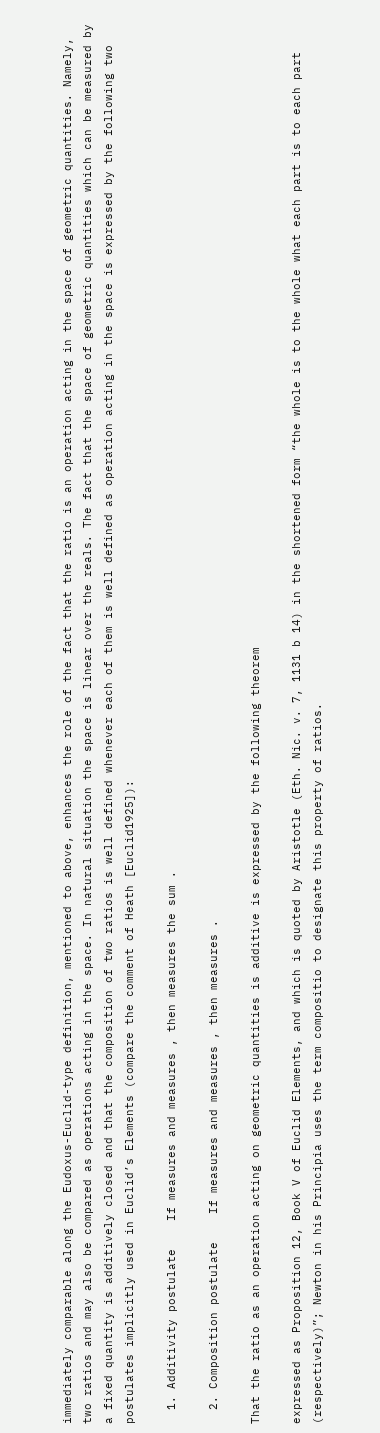immediately comparable along the Eudoxus-Euclid-type definition, mentioned to above, enhances the role of the fact that the ratio is an operation acting in the space of geometric quantities. Namely, two ratios and may also be compared as operations acting in the space. In natural situation the space is linear over the reals. The fact that the space of geometric quantities which can be measured by a fixed quantity is additively closed and that the composition of two ratios is well defined whenever each of them is well defined as operation acting in the space is expressed by the following two postulates implicitly used in Euclid’s Elements (compare the comment of Heath [Euclid1925]):

  1. Additivity postulate    If measures and measures , then measures the sum .

  2. Composition postulate    If measures and measures , then measures .

That the ratio as an operation acting on geometric quantities is additive is expressed by the following theorem

expressed as Proposition 12, Book V of Euclid Elements, and which is quoted by Aristotle (Eth. Nic. v. 7, 1131 b 14) in the shortened form “the whole is to the whole what each part is to each part (respectively)”; Newton in his Principia uses the term compositio to designate this property of ratios.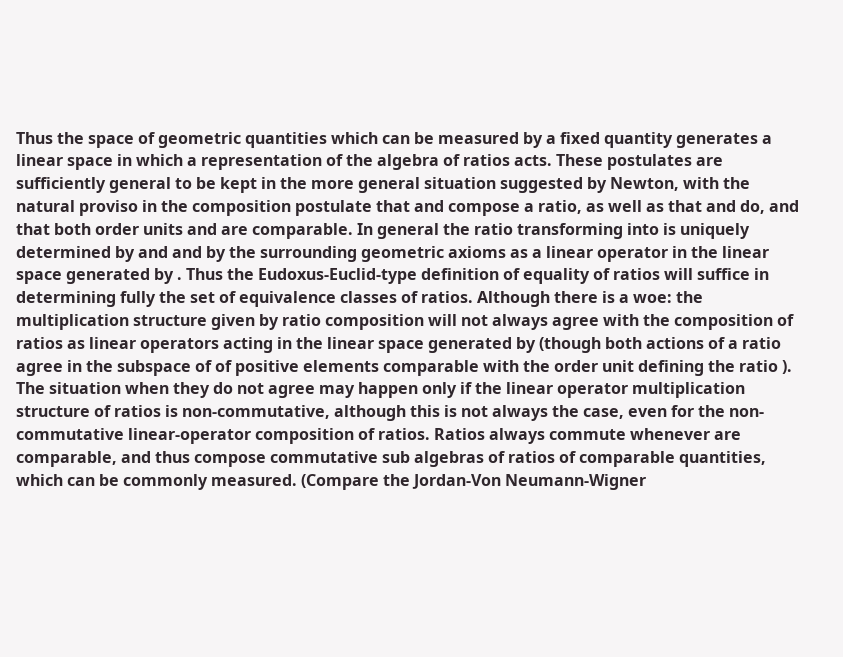Thus the space of geometric quantities which can be measured by a fixed quantity generates a linear space in which a representation of the algebra of ratios acts. These postulates are sufficiently general to be kept in the more general situation suggested by Newton, with the natural proviso in the composition postulate that and compose a ratio, as well as that and do, and that both order units and are comparable. In general the ratio transforming into is uniquely determined by and and by the surrounding geometric axioms as a linear operator in the linear space generated by . Thus the Eudoxus-Euclid-type definition of equality of ratios will suffice in determining fully the set of equivalence classes of ratios. Although there is a woe: the multiplication structure given by ratio composition will not always agree with the composition of ratios as linear operators acting in the linear space generated by (though both actions of a ratio agree in the subspace of of positive elements comparable with the order unit defining the ratio ). The situation when they do not agree may happen only if the linear operator multiplication structure of ratios is non-commutative, although this is not always the case, even for the non-commutative linear-operator composition of ratios. Ratios always commute whenever are comparable, and thus compose commutative sub algebras of ratios of comparable quantities, which can be commonly measured. (Compare the Jordan-Von Neumann-Wigner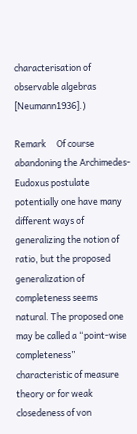characterisation of observable algebras [Neumann1936].)

Remark     Of course abandoning the Archimedes-Eudoxus postulate potentially one have many different ways of generalizing the notion of ratio, but the proposed generalization of completeness seems natural. The proposed one may be called a “point-wise completeness” characteristic of measure theory or for weak closedeness of von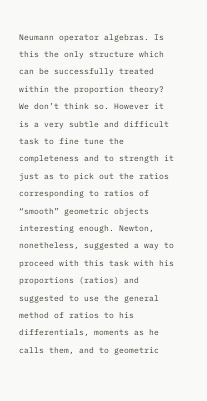Neumann operator algebras. Is this the only structure which can be successfully treated within the proportion theory? We don’t think so. However it is a very subtle and difficult task to fine tune the completeness and to strength it just as to pick out the ratios corresponding to ratios of “smooth” geometric objects interesting enough. Newton, nonetheless, suggested a way to proceed with this task with his proportions (ratios) and suggested to use the general method of ratios to his differentials, moments as he calls them, and to geometric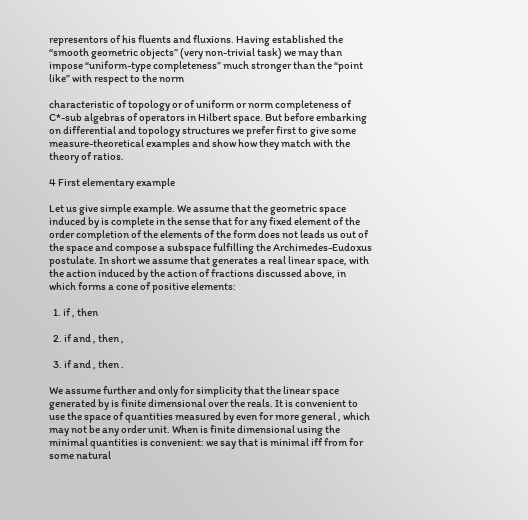representors of his fluents and fluxions. Having established the “smooth geometric objects” (very non-trivial task) we may than impose “uniform-type completeness” much stronger than the “point like” with respect to the norm

characteristic of topology or of uniform or norm completeness of C*-sub algebras of operators in Hilbert space. But before embarking on differential and topology structures we prefer first to give some measure-theoretical examples and show how they match with the theory of ratios.

4 First elementary example

Let us give simple example. We assume that the geometric space induced by is complete in the sense that for any fixed element of the order completion of the elements of the form does not leads us out of the space and compose a subspace fulfilling the Archimedes-Eudoxus postulate. In short we assume that generates a real linear space, with the action induced by the action of fractions discussed above, in which forms a cone of positive elements:

  1. if , then

  2. if and , then ,

  3. if and , then .

We assume further and only for simplicity that the linear space generated by is finite dimensional over the reals. It is convenient to use the space of quantities measured by even for more general , which may not be any order unit. When is finite dimensional using the minimal quantities is convenient: we say that is minimal iff from for some natural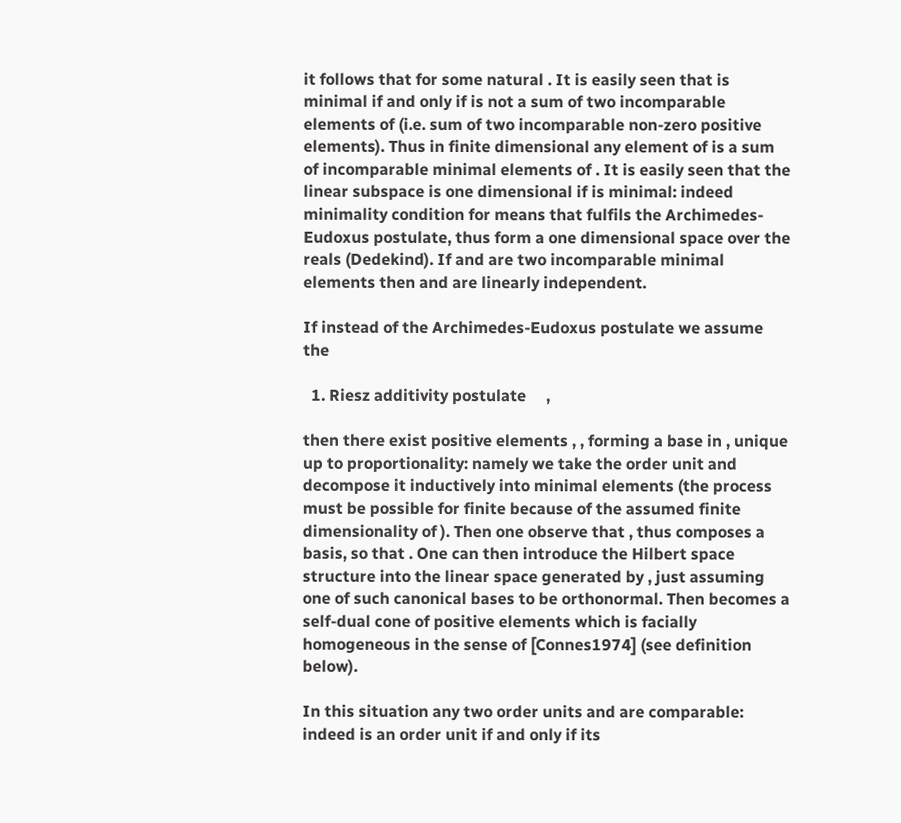it follows that for some natural . It is easily seen that is minimal if and only if is not a sum of two incomparable elements of (i.e. sum of two incomparable non-zero positive elements). Thus in finite dimensional any element of is a sum of incomparable minimal elements of . It is easily seen that the linear subspace is one dimensional if is minimal: indeed minimality condition for means that fulfils the Archimedes-Eudoxus postulate, thus form a one dimensional space over the reals (Dedekind). If and are two incomparable minimal elements then and are linearly independent.

If instead of the Archimedes-Eudoxus postulate we assume the

  1. Riesz additivity postulate     ,

then there exist positive elements , , forming a base in , unique up to proportionality: namely we take the order unit and decompose it inductively into minimal elements (the process must be possible for finite because of the assumed finite dimensionality of ). Then one observe that , thus composes a basis, so that . One can then introduce the Hilbert space structure into the linear space generated by , just assuming one of such canonical bases to be orthonormal. Then becomes a self-dual cone of positive elements which is facially homogeneous in the sense of [Connes1974] (see definition below).

In this situation any two order units and are comparable: indeed is an order unit if and only if its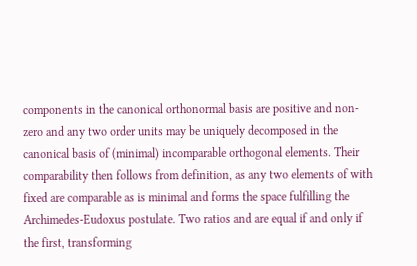components in the canonical orthonormal basis are positive and non-zero and any two order units may be uniquely decomposed in the canonical basis of (minimal) incomparable orthogonal elements. Their comparability then follows from definition, as any two elements of with fixed are comparable as is minimal and forms the space fulfilling the Archimedes-Eudoxus postulate. Two ratios and are equal if and only if the first, transforming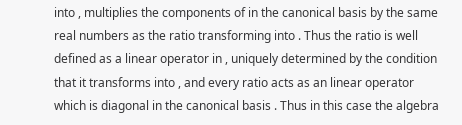into , multiplies the components of in the canonical basis by the same real numbers as the ratio transforming into . Thus the ratio is well defined as a linear operator in , uniquely determined by the condition that it transforms into , and every ratio acts as an linear operator which is diagonal in the canonical basis . Thus in this case the algebra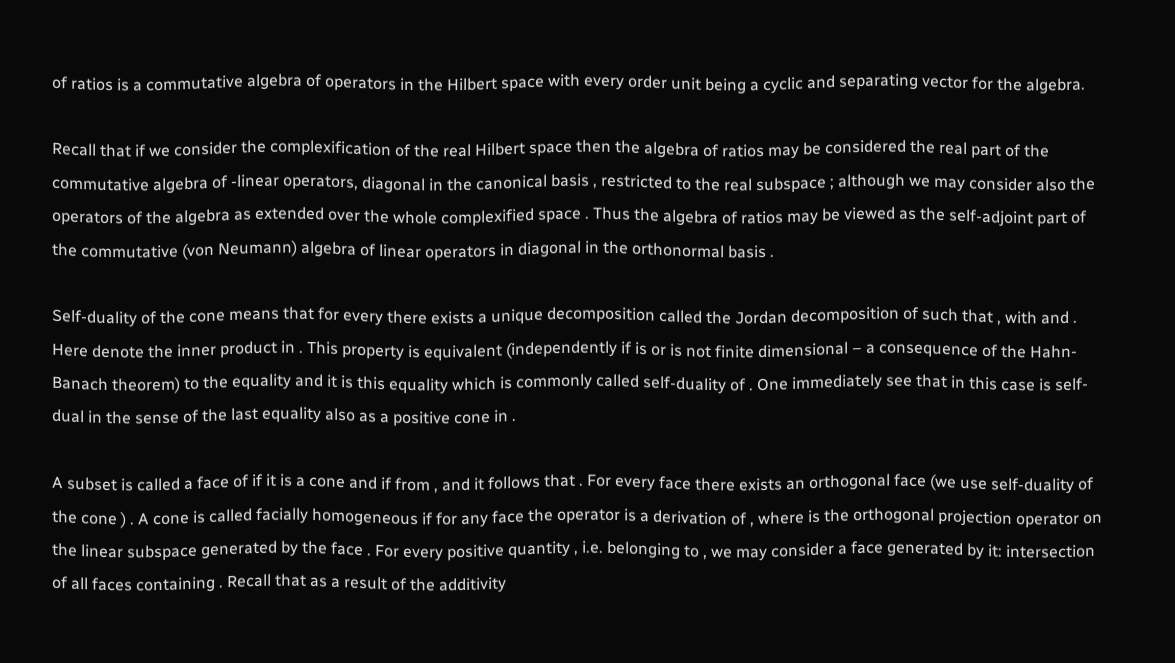of ratios is a commutative algebra of operators in the Hilbert space with every order unit being a cyclic and separating vector for the algebra.

Recall that if we consider the complexification of the real Hilbert space then the algebra of ratios may be considered the real part of the commutative algebra of -linear operators, diagonal in the canonical basis , restricted to the real subspace ; although we may consider also the operators of the algebra as extended over the whole complexified space . Thus the algebra of ratios may be viewed as the self-adjoint part of the commutative (von Neumann) algebra of linear operators in diagonal in the orthonormal basis .

Self-duality of the cone means that for every there exists a unique decomposition called the Jordan decomposition of such that , with and . Here denote the inner product in . This property is equivalent (independently if is or is not finite dimensional – a consequence of the Hahn-Banach theorem) to the equality and it is this equality which is commonly called self-duality of . One immediately see that in this case is self-dual in the sense of the last equality also as a positive cone in .

A subset is called a face of if it is a cone and if from , and it follows that . For every face there exists an orthogonal face (we use self-duality of the cone ) . A cone is called facially homogeneous if for any face the operator is a derivation of , where is the orthogonal projection operator on the linear subspace generated by the face . For every positive quantity , i.e. belonging to , we may consider a face generated by it: intersection of all faces containing . Recall that as a result of the additivity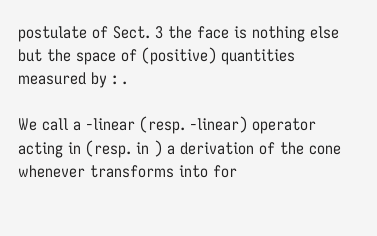postulate of Sect. 3 the face is nothing else but the space of (positive) quantities measured by : .

We call a -linear (resp. -linear) operator acting in (resp. in ) a derivation of the cone whenever transforms into for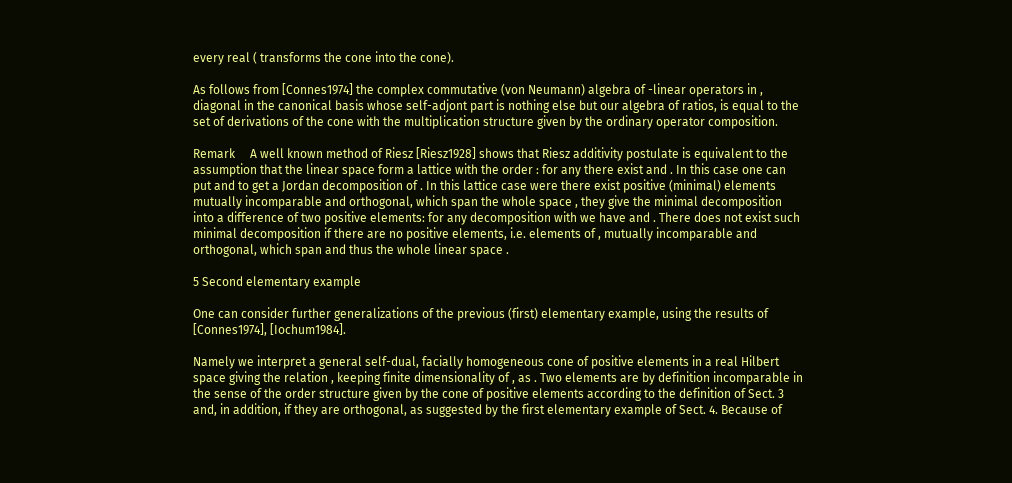every real ( transforms the cone into the cone).

As follows from [Connes1974] the complex commutative (von Neumann) algebra of -linear operators in , diagonal in the canonical basis whose self-adjont part is nothing else but our algebra of ratios, is equal to the set of derivations of the cone with the multiplication structure given by the ordinary operator composition.

Remark     A well known method of Riesz [Riesz1928] shows that Riesz additivity postulate is equivalent to the assumption that the linear space form a lattice with the order : for any there exist and . In this case one can put and to get a Jordan decomposition of . In this lattice case were there exist positive (minimal) elements mutually incomparable and orthogonal, which span the whole space , they give the minimal decomposition into a difference of two positive elements: for any decomposition with we have and . There does not exist such minimal decomposition if there are no positive elements, i.e. elements of , mutually incomparable and orthogonal, which span and thus the whole linear space .

5 Second elementary example

One can consider further generalizations of the previous (first) elementary example, using the results of [Connes1974], [Iochum1984].

Namely we interpret a general self-dual, facially homogeneous cone of positive elements in a real Hilbert space giving the relation , keeping finite dimensionality of , as . Two elements are by definition incomparable in the sense of the order structure given by the cone of positive elements according to the definition of Sect. 3 and, in addition, if they are orthogonal, as suggested by the first elementary example of Sect. 4. Because of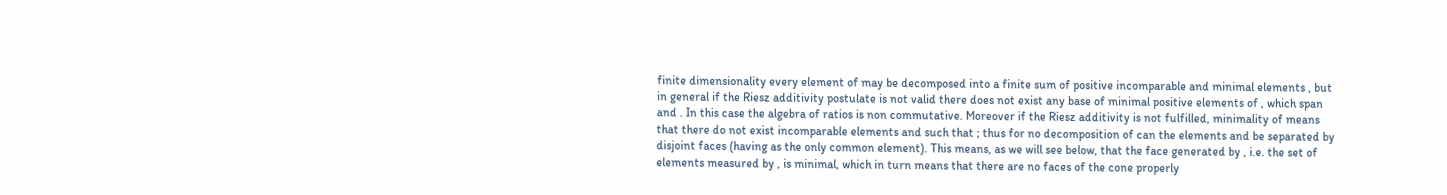finite dimensionality every element of may be decomposed into a finite sum of positive incomparable and minimal elements , but in general if the Riesz additivity postulate is not valid there does not exist any base of minimal positive elements of , which span and . In this case the algebra of ratios is non commutative. Moreover if the Riesz additivity is not fulfilled, minimality of means that there do not exist incomparable elements and such that ; thus for no decomposition of can the elements and be separated by disjoint faces (having as the only common element). This means, as we will see below, that the face generated by , i.e. the set of elements measured by , is minimal, which in turn means that there are no faces of the cone properly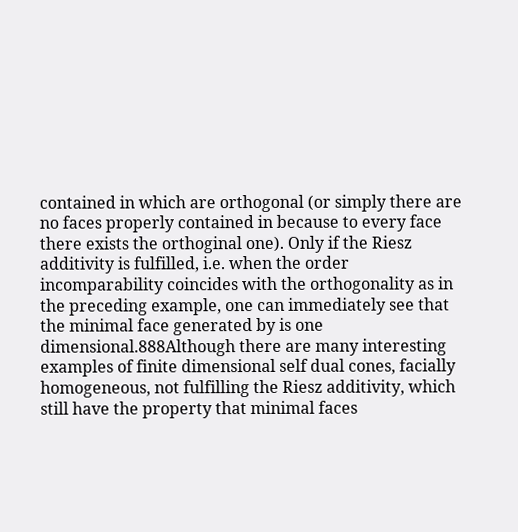contained in which are orthogonal (or simply there are no faces properly contained in because to every face there exists the orthoginal one). Only if the Riesz additivity is fulfilled, i.e. when the order incomparability coincides with the orthogonality as in the preceding example, one can immediately see that the minimal face generated by is one dimensional.888Although there are many interesting examples of finite dimensional self dual cones, facially homogeneous, not fulfilling the Riesz additivity, which still have the property that minimal faces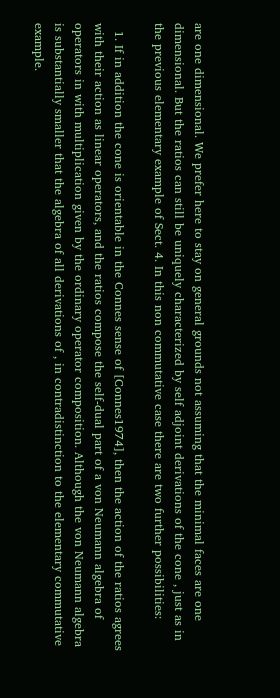are one dimensional. We prefer here to stay on general grounds not assuming that the minimal faces are one dimensional. But the ratios can still be uniquely characterized by self adjoint derivations of the cone , just as in the previous elementary example of Sect. 4. In this non commutative case there are two further possibilities:

  1. If in addition the cone is orientable in the Connes sense of [Connes1974], then the action of the ratios agrees with their action as linear operators, and the ratios compose the self-dual part of a von Neumann algebra of operators in with multiplication given by the ordinary operator composition. Although the von Neumann algebra is substantially smaller that the algebra of all derivations of , in contradistinction to the elementary commutative example.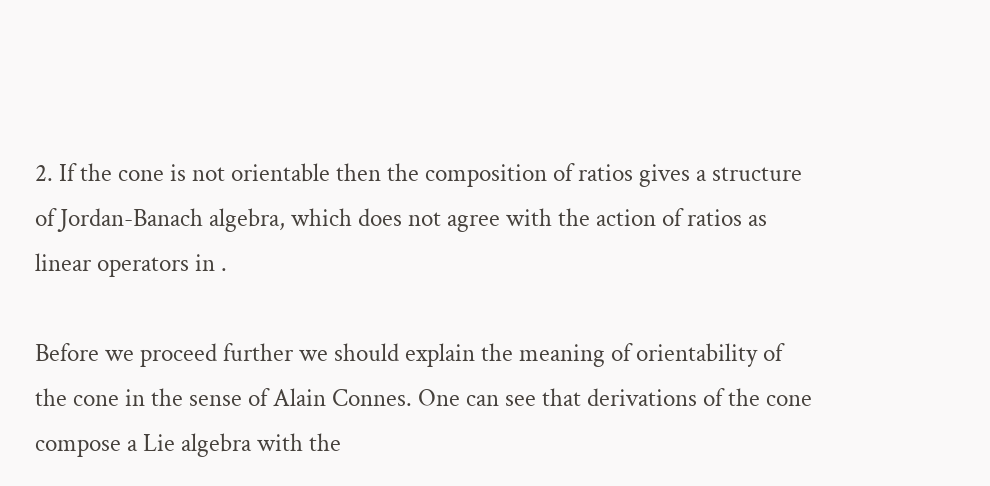2. If the cone is not orientable then the composition of ratios gives a structure of Jordan-Banach algebra, which does not agree with the action of ratios as linear operators in .

Before we proceed further we should explain the meaning of orientability of the cone in the sense of Alain Connes. One can see that derivations of the cone compose a Lie algebra with the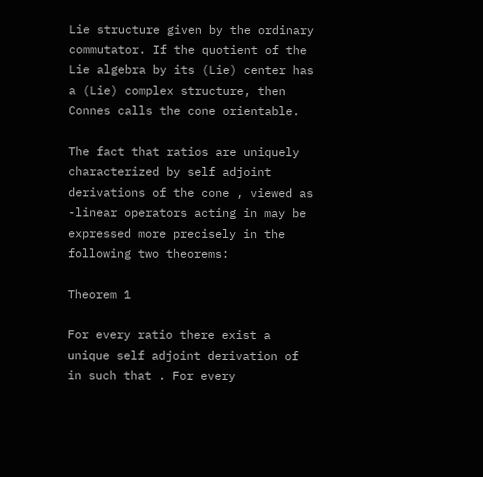Lie structure given by the ordinary commutator. If the quotient of the Lie algebra by its (Lie) center has a (Lie) complex structure, then Connes calls the cone orientable.

The fact that ratios are uniquely characterized by self adjoint derivations of the cone , viewed as -linear operators acting in may be expressed more precisely in the following two theorems:

Theorem 1

For every ratio there exist a unique self adjoint derivation of in such that . For every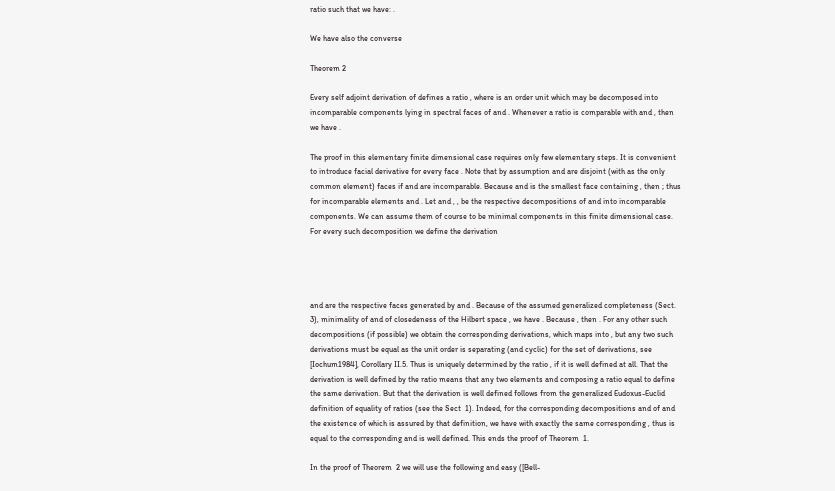ratio such that we have: .

We have also the converse

Theorem 2

Every self adjoint derivation of defines a ratio , where is an order unit which may be decomposed into incomparable components lying in spectral faces of and . Whenever a ratio is comparable with and , then we have .

The proof in this elementary finite dimensional case requires only few elementary steps. It is convenient to introduce facial derivative for every face . Note that by assumption and are disjoint (with as the only common element) faces if and are incomparable. Because and is the smallest face containing , then ; thus for incomparable elements and . Let and , , be the respective decompositions of and into incomparable components. We can assume them of course to be minimal components in this finite dimensional case. For every such decomposition we define the derivation




and are the respective faces generated by and . Because of the assumed generalized completeness (Sect.  3), minimality of and of closedeness of the Hilbert space , we have . Because , then . For any other such decompositions (if possible) we obtain the corresponding derivations, which maps into , but any two such derivations must be equal as the unit order is separating (and cyclic) for the set of derivations, see [Iochum1984], Corollary II.5. Thus is uniquely determined by the ratio , if it is well defined at all. That the derivation is well defined by the ratio means that any two elements and composing a ratio equal to define the same derivation. But that the derivation is well defined follows from the generalized Eudoxus-Euclid definition of equality of ratios (see the Sect  1). Indeed, for the corresponding decompositions and of and the existence of which is assured by that definition, we have with exactly the same corresponding , thus is equal to the corresponding and is well defined. This ends the proof of Theorem  1.

In the proof of Theorem  2 we will use the following and easy ([Bell-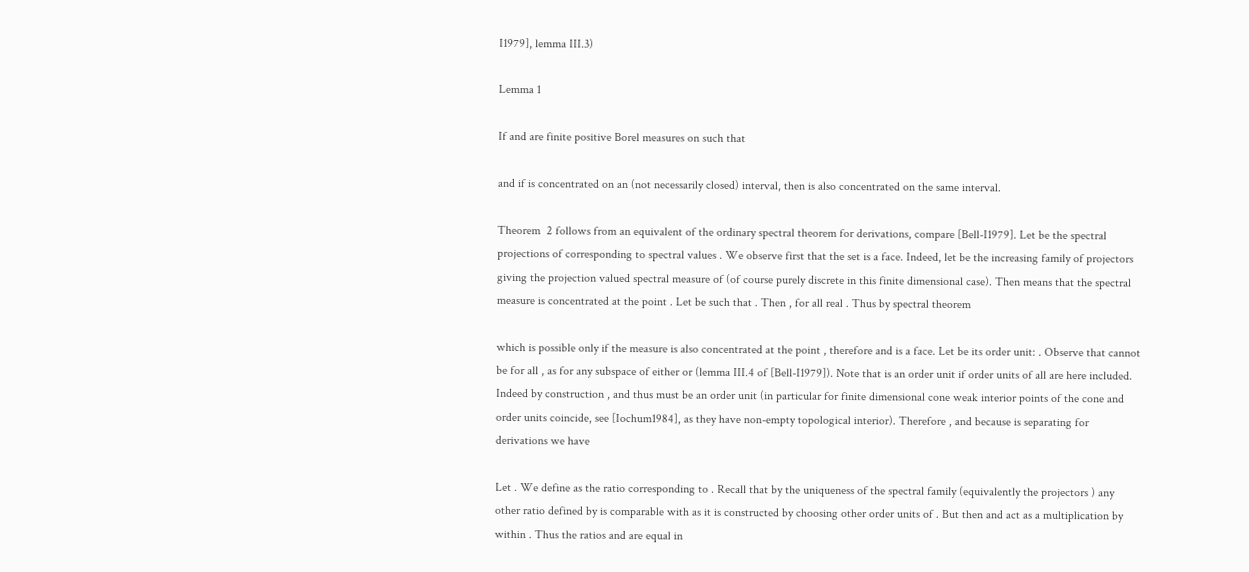I1979], lemma III.3)

Lemma 1

If and are finite positive Borel measures on such that

and if is concentrated on an (not necessarily closed) interval, then is also concentrated on the same interval.

Theorem  2 follows from an equivalent of the ordinary spectral theorem for derivations, compare [Bell-I1979]. Let be the spectral projections of corresponding to spectral values . We observe first that the set is a face. Indeed, let be the increasing family of projectors giving the projection valued spectral measure of (of course purely discrete in this finite dimensional case). Then means that the spectral measure is concentrated at the point . Let be such that . Then , for all real . Thus by spectral theorem

which is possible only if the measure is also concentrated at the point , therefore and is a face. Let be its order unit: . Observe that cannot be for all , as for any subspace of either or (lemma III.4 of [Bell-I1979]). Note that is an order unit if order units of all are here included. Indeed by construction , and thus must be an order unit (in particular for finite dimensional cone weak interior points of the cone and order units coincide, see [Iochum1984], as they have non-empty topological interior). Therefore , and because is separating for derivations we have

Let . We define as the ratio corresponding to . Recall that by the uniqueness of the spectral family (equivalently the projectors ) any other ratio defined by is comparable with as it is constructed by choosing other order units of . But then and act as a multiplication by within . Thus the ratios and are equal in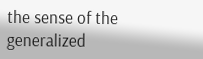the sense of the generalized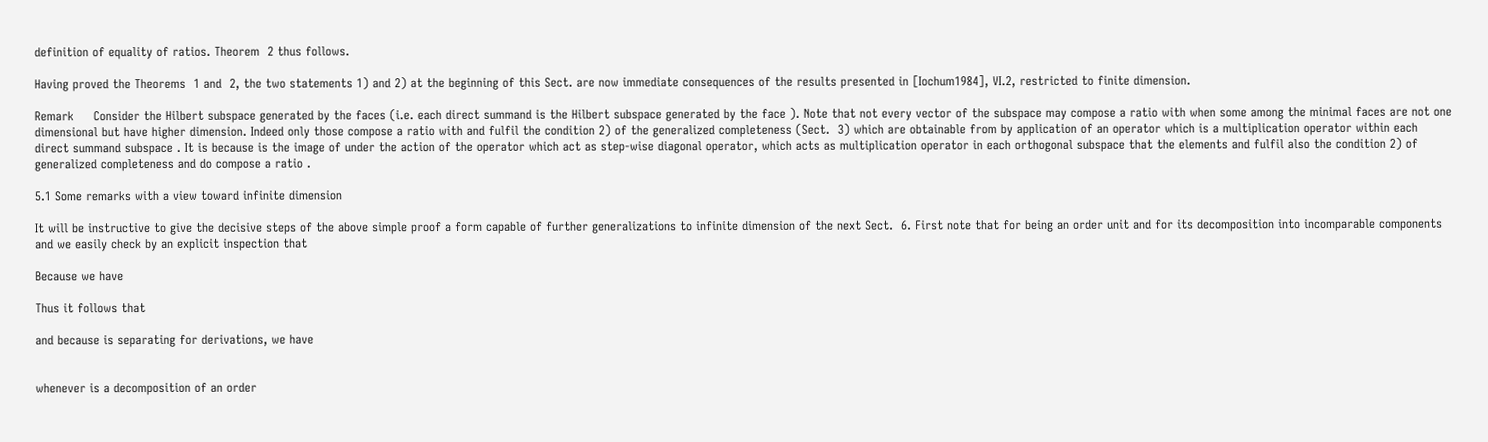definition of equality of ratios. Theorem  2 thus follows.

Having proved the Theorems  1 and  2, the two statements 1) and 2) at the beginning of this Sect. are now immediate consequences of the results presented in [Iochum1984], VI.2, restricted to finite dimension.

Remark     Consider the Hilbert subspace generated by the faces (i.e. each direct summand is the Hilbert subspace generated by the face ). Note that not every vector of the subspace may compose a ratio with when some among the minimal faces are not one dimensional but have higher dimension. Indeed only those compose a ratio with and fulfil the condition 2) of the generalized completeness (Sect.  3) which are obtainable from by application of an operator which is a multiplication operator within each direct summand subspace . It is because is the image of under the action of the operator which act as step-wise diagonal operator, which acts as multiplication operator in each orthogonal subspace that the elements and fulfil also the condition 2) of generalized completeness and do compose a ratio .

5.1 Some remarks with a view toward infinite dimension

It will be instructive to give the decisive steps of the above simple proof a form capable of further generalizations to infinite dimension of the next Sect.  6. First note that for being an order unit and for its decomposition into incomparable components and we easily check by an explicit inspection that

Because we have

Thus it follows that

and because is separating for derivations, we have


whenever is a decomposition of an order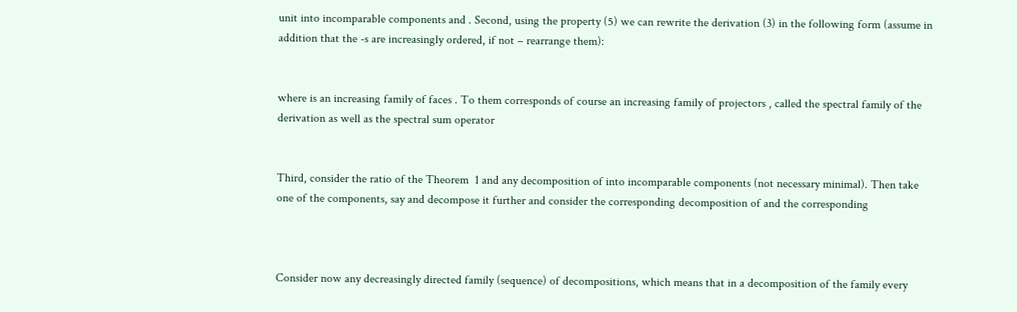unit into incomparable components and . Second, using the property (5) we can rewrite the derivation (3) in the following form (assume in addition that the -s are increasingly ordered, if not – rearrange them):


where is an increasing family of faces . To them corresponds of course an increasing family of projectors , called the spectral family of the derivation as well as the spectral sum operator


Third, consider the ratio of the Theorem  1 and any decomposition of into incomparable components (not necessary minimal). Then take one of the components, say and decompose it further and consider the corresponding decomposition of and the corresponding



Consider now any decreasingly directed family (sequence) of decompositions, which means that in a decomposition of the family every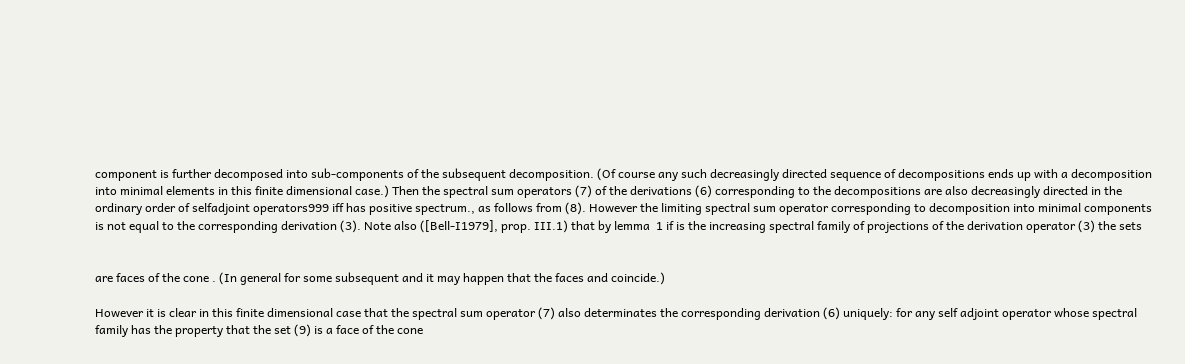component is further decomposed into sub-components of the subsequent decomposition. (Of course any such decreasingly directed sequence of decompositions ends up with a decomposition into minimal elements in this finite dimensional case.) Then the spectral sum operators (7) of the derivations (6) corresponding to the decompositions are also decreasingly directed in the ordinary order of selfadjoint operators999 iff has positive spectrum., as follows from (8). However the limiting spectral sum operator corresponding to decomposition into minimal components is not equal to the corresponding derivation (3). Note also ([Bell-I1979], prop. III.1) that by lemma  1 if is the increasing spectral family of projections of the derivation operator (3) the sets


are faces of the cone . (In general for some subsequent and it may happen that the faces and coincide.)

However it is clear in this finite dimensional case that the spectral sum operator (7) also determinates the corresponding derivation (6) uniquely: for any self adjoint operator whose spectral family has the property that the set (9) is a face of the cone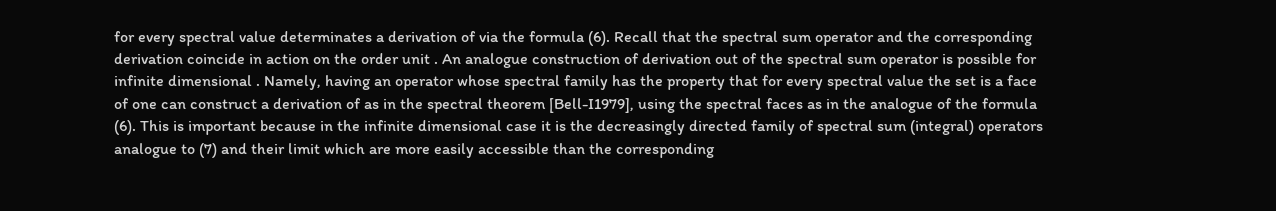for every spectral value determinates a derivation of via the formula (6). Recall that the spectral sum operator and the corresponding derivation coincide in action on the order unit . An analogue construction of derivation out of the spectral sum operator is possible for infinite dimensional . Namely, having an operator whose spectral family has the property that for every spectral value the set is a face of one can construct a derivation of as in the spectral theorem [Bell-I1979], using the spectral faces as in the analogue of the formula (6). This is important because in the infinite dimensional case it is the decreasingly directed family of spectral sum (integral) operators analogue to (7) and their limit which are more easily accessible than the corresponding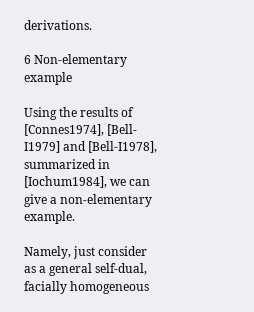derivations.

6 Non-elementary example

Using the results of [Connes1974], [Bell-I1979] and [Bell-I1978], summarized in [Iochum1984], we can give a non-elementary example.

Namely, just consider as a general self-dual, facially homogeneous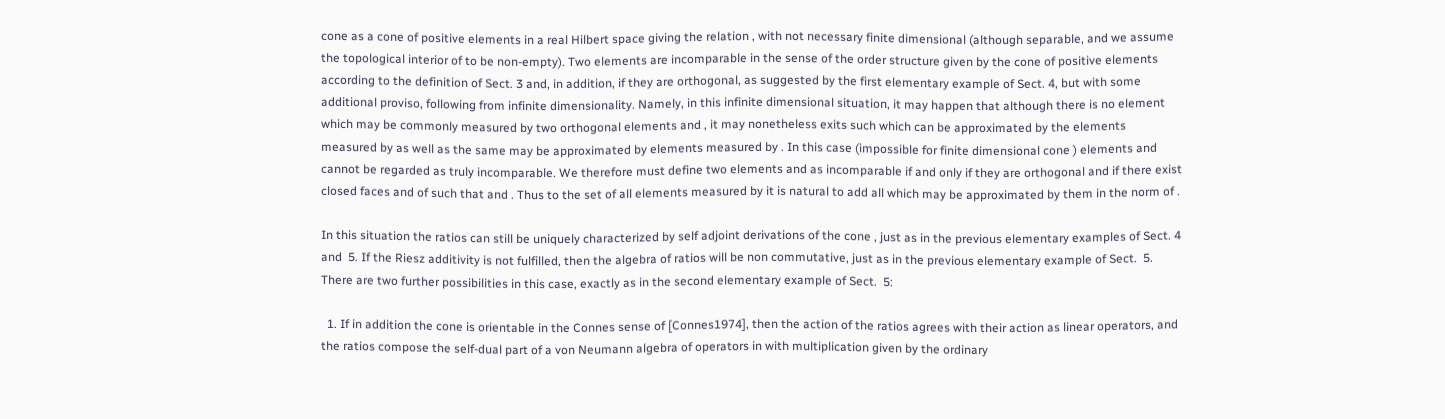cone as a cone of positive elements in a real Hilbert space giving the relation , with not necessary finite dimensional (although separable, and we assume the topological interior of to be non-empty). Two elements are incomparable in the sense of the order structure given by the cone of positive elements according to the definition of Sect. 3 and, in addition, if they are orthogonal, as suggested by the first elementary example of Sect. 4, but with some additional proviso, following from infinite dimensionality. Namely, in this infinite dimensional situation, it may happen that although there is no element which may be commonly measured by two orthogonal elements and , it may nonetheless exits such which can be approximated by the elements measured by as well as the same may be approximated by elements measured by . In this case (impossible for finite dimensional cone ) elements and cannot be regarded as truly incomparable. We therefore must define two elements and as incomparable if and only if they are orthogonal and if there exist closed faces and of such that and . Thus to the set of all elements measured by it is natural to add all which may be approximated by them in the norm of .

In this situation the ratios can still be uniquely characterized by self adjoint derivations of the cone , just as in the previous elementary examples of Sect. 4 and  5. If the Riesz additivity is not fulfilled, then the algebra of ratios will be non commutative, just as in the previous elementary example of Sect.  5. There are two further possibilities in this case, exactly as in the second elementary example of Sect.  5:

  1. If in addition the cone is orientable in the Connes sense of [Connes1974], then the action of the ratios agrees with their action as linear operators, and the ratios compose the self-dual part of a von Neumann algebra of operators in with multiplication given by the ordinary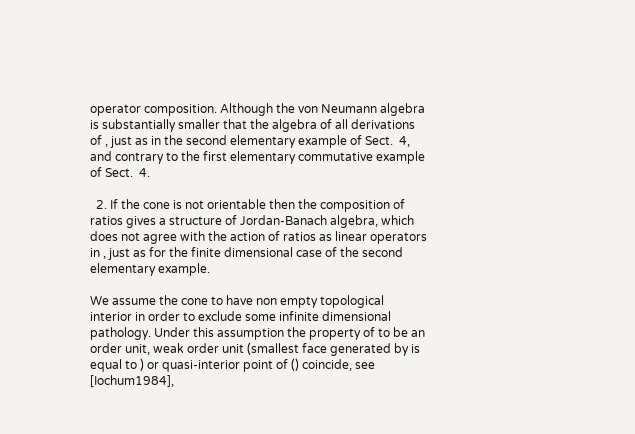operator composition. Although the von Neumann algebra is substantially smaller that the algebra of all derivations of , just as in the second elementary example of Sect.  4, and contrary to the first elementary commutative example of Sect.  4.

  2. If the cone is not orientable then the composition of ratios gives a structure of Jordan-Banach algebra, which does not agree with the action of ratios as linear operators in , just as for the finite dimensional case of the second elementary example.

We assume the cone to have non empty topological interior in order to exclude some infinite dimensional pathology. Under this assumption the property of to be an order unit, weak order unit (smallest face generated by is equal to ) or quasi-interior point of () coincide, see [Iochum1984],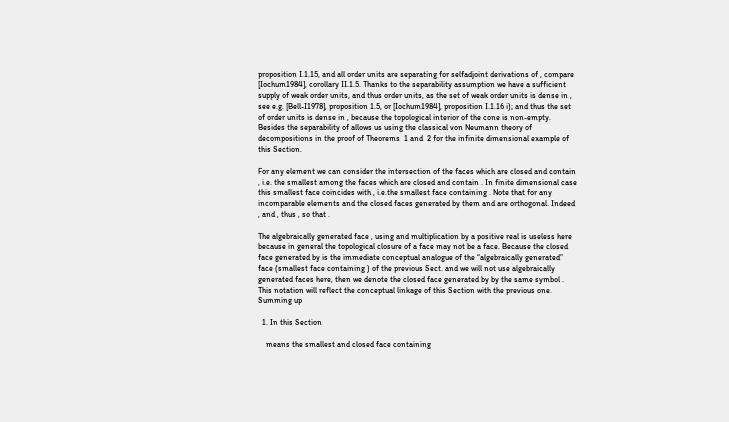proposition I.1.15, and all order units are separating for selfadjoint derivations of , compare [Iochum1984], corollary II.1.5. Thanks to the separability assumption we have a sufficient supply of weak order units, and thus order units, as the set of weak order units is dense in , see e.g. [Bell-I1978], proposition 1.5, or [Iochum1984], proposition I.1.16 i); and thus the set of order units is dense in , because the topological interior of the cone is non-empty. Besides the separability of allows us using the classical von Neumann theory of decompositions in the proof of Theorems  1 and  2 for the infinite dimensional example of this Section.

For any element we can consider the intersection of the faces which are closed and contain , i.e. the smallest among the faces which are closed and contain . In finite dimensional case this smallest face coincides with , i.e.the smallest face containing . Note that for any incomparable elements and the closed faces generated by them and are orthogonal. Indeed , and , thus , so that .

The algebraically generated face , using and multiplication by a positive real is useless here because in general the topological closure of a face may not be a face. Because the closed face generated by is the immediate conceptual analogue of the “algebraically generated” face (smallest face containing ) of the previous Sect. and we will not use algebraically generated faces here, then we denote the closed face generated by by the same symbol . This notation will reflect the conceptual linkage of this Section with the previous one. Summing up

  1. In this Section

    means the smallest and closed face containing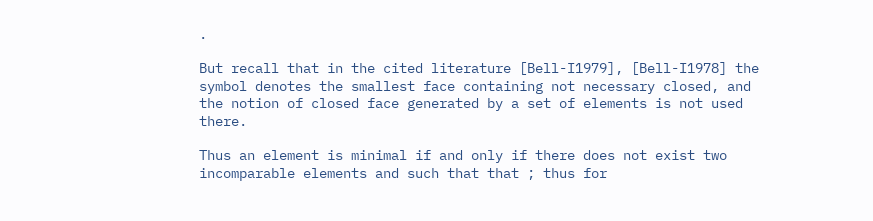.

But recall that in the cited literature [Bell-I1979], [Bell-I1978] the symbol denotes the smallest face containing not necessary closed, and the notion of closed face generated by a set of elements is not used there.

Thus an element is minimal if and only if there does not exist two incomparable elements and such that that ; thus for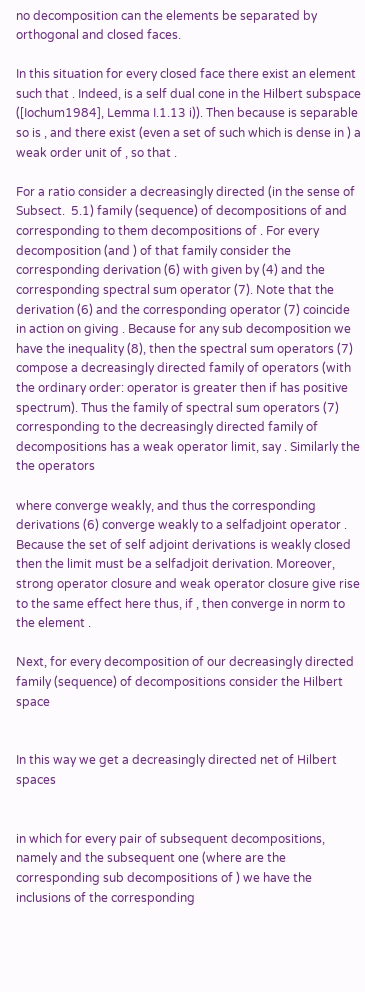no decomposition can the elements be separated by orthogonal and closed faces.

In this situation for every closed face there exist an element such that . Indeed, is a self dual cone in the Hilbert subspace ([Iochum1984], Lemma I.1.13 i)). Then because is separable so is , and there exist (even a set of such which is dense in ) a weak order unit of , so that .

For a ratio consider a decreasingly directed (in the sense of Subsect.  5.1) family (sequence) of decompositions of and corresponding to them decompositions of . For every decomposition (and ) of that family consider the corresponding derivation (6) with given by (4) and the corresponding spectral sum operator (7). Note that the derivation (6) and the corresponding operator (7) coincide in action on giving . Because for any sub decomposition we have the inequality (8), then the spectral sum operators (7) compose a decreasingly directed family of operators (with the ordinary order: operator is greater then if has positive spectrum). Thus the family of spectral sum operators (7) corresponding to the decreasingly directed family of decompositions has a weak operator limit, say . Similarly the the operators

where converge weakly, and thus the corresponding derivations (6) converge weakly to a selfadjoint operator . Because the set of self adjoint derivations is weakly closed then the limit must be a selfadjoit derivation. Moreover, strong operator closure and weak operator closure give rise to the same effect here thus, if , then converge in norm to the element .

Next, for every decomposition of our decreasingly directed family (sequence) of decompositions consider the Hilbert space


In this way we get a decreasingly directed net of Hilbert spaces


in which for every pair of subsequent decompositions, namely and the subsequent one (where are the corresponding sub decompositions of ) we have the inclusions of the corresponding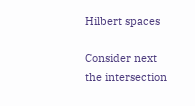Hilbert spaces

Consider next the intersection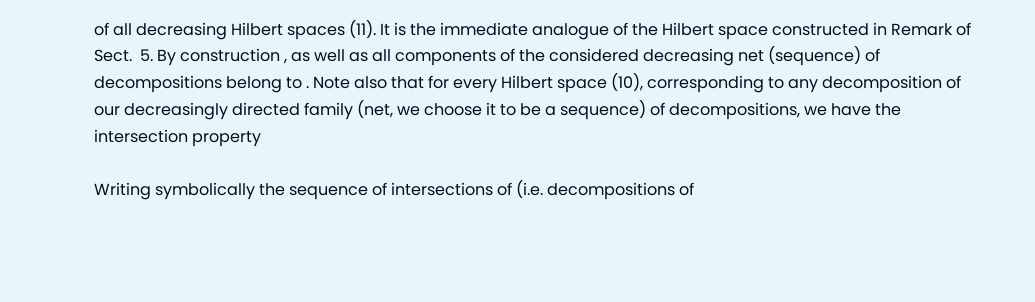of all decreasing Hilbert spaces (11). It is the immediate analogue of the Hilbert space constructed in Remark of Sect.  5. By construction , as well as all components of the considered decreasing net (sequence) of decompositions belong to . Note also that for every Hilbert space (10), corresponding to any decomposition of our decreasingly directed family (net, we choose it to be a sequence) of decompositions, we have the intersection property

Writing symbolically the sequence of intersections of (i.e. decompositions of